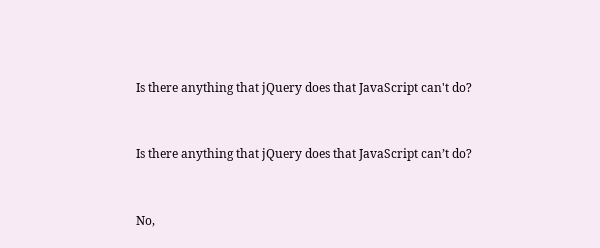Is there anything that jQuery does that JavaScript can't do?


Is there anything that jQuery does that JavaScript can’t do?


No,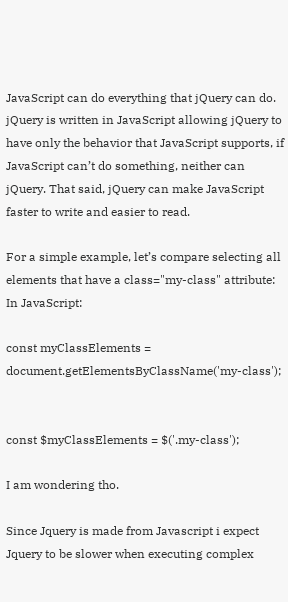JavaScript can do everything that jQuery can do. jQuery is written in JavaScript allowing jQuery to have only the behavior that JavaScript supports, if JavaScript can’t do something, neither can jQuery. That said, jQuery can make JavaScript faster to write and easier to read.

For a simple example, let’s compare selecting all elements that have a class="my-class" attribute:
In JavaScript:

const myClassElements = document.getElementsByClassName('my-class');


const $myClassElements = $('.my-class');

I am wondering tho.

Since Jquery is made from Javascript i expect Jquery to be slower when executing complex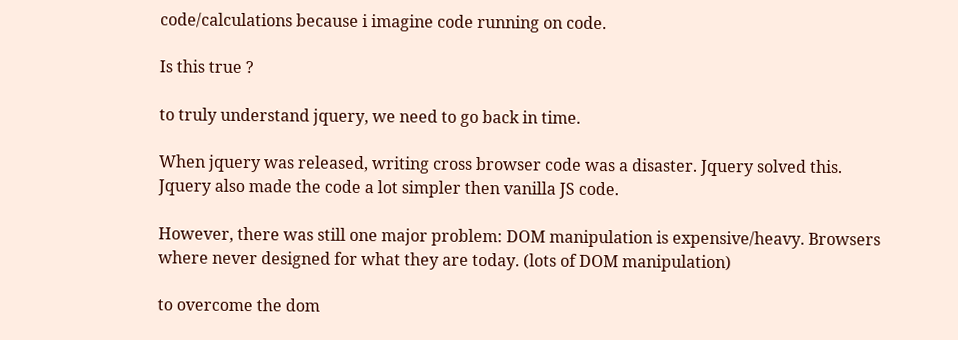code/calculations because i imagine code running on code.

Is this true ?

to truly understand jquery, we need to go back in time.

When jquery was released, writing cross browser code was a disaster. Jquery solved this. Jquery also made the code a lot simpler then vanilla JS code.

However, there was still one major problem: DOM manipulation is expensive/heavy. Browsers where never designed for what they are today. (lots of DOM manipulation)

to overcome the dom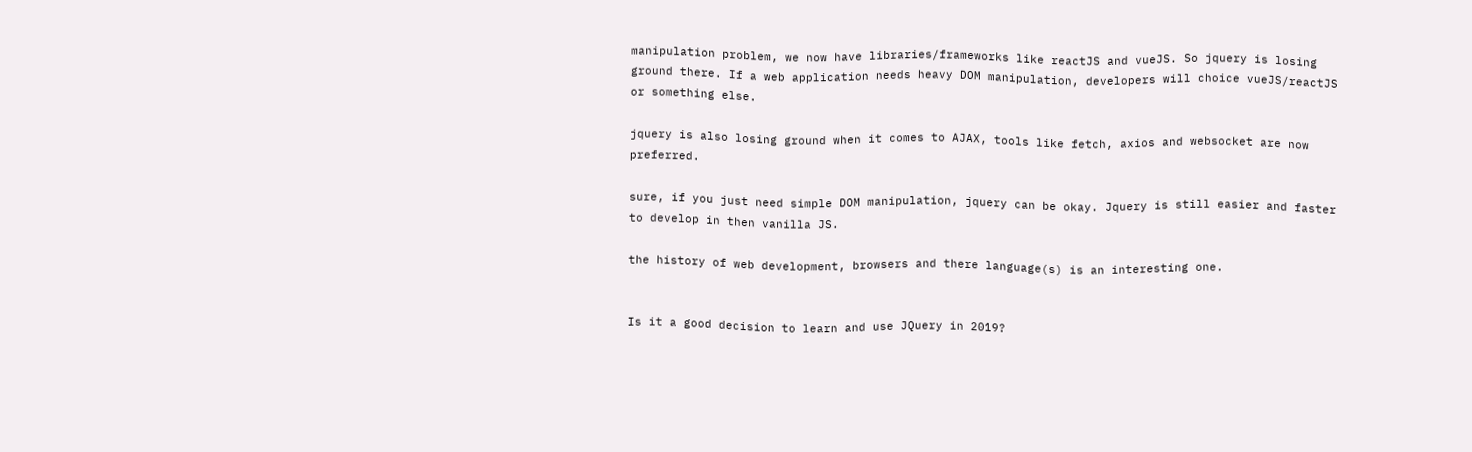manipulation problem, we now have libraries/frameworks like reactJS and vueJS. So jquery is losing ground there. If a web application needs heavy DOM manipulation, developers will choice vueJS/reactJS or something else.

jquery is also losing ground when it comes to AJAX, tools like fetch, axios and websocket are now preferred.

sure, if you just need simple DOM manipulation, jquery can be okay. Jquery is still easier and faster to develop in then vanilla JS.

the history of web development, browsers and there language(s) is an interesting one.


Is it a good decision to learn and use JQuery in 2019?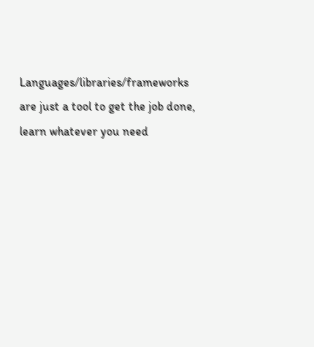Languages/libraries/frameworks are just a tool to get the job done, learn whatever you need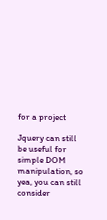for a project

Jquery can still be useful for simple DOM manipulation, so yea, you can still consider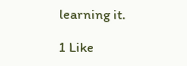learning it.

1 Like